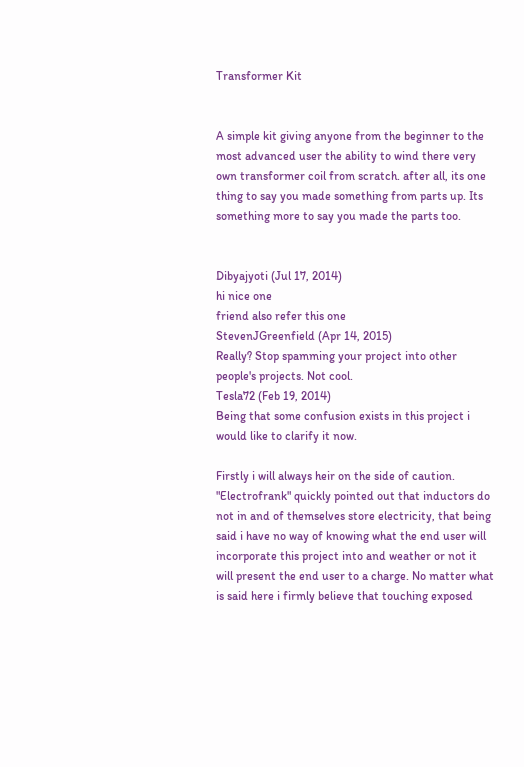Transformer Kit


A simple kit giving anyone from the beginner to the most advanced user the ability to wind there very own transformer coil from scratch. after all, its one thing to say you made something from parts up. Its something more to say you made the parts too.


Dibyajyoti (Jul 17, 2014)
hi nice one
friend also refer this one
StevenJGreenfield (Apr 14, 2015)
Really? Stop spamming your project into other people's projects. Not cool.
Tesla72 (Feb 19, 2014)
Being that some confusion exists in this project i would like to clarify it now.

Firstly i will always heir on the side of caution. "Electrofrank" quickly pointed out that inductors do not in and of themselves store electricity, that being said i have no way of knowing what the end user will incorporate this project into and weather or not it will present the end user to a charge. No matter what is said here i firmly believe that touching exposed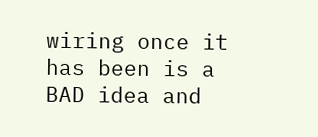wiring once it has been is a BAD idea and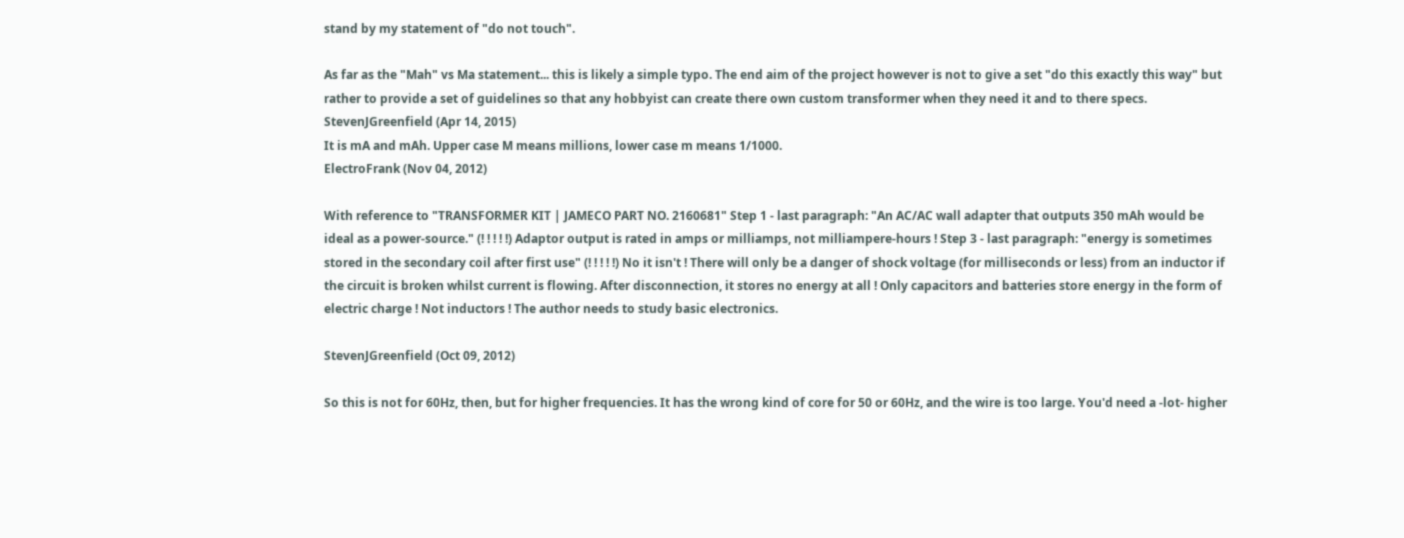stand by my statement of "do not touch".

As far as the "Mah" vs Ma statement... this is likely a simple typo. The end aim of the project however is not to give a set "do this exactly this way" but rather to provide a set of guidelines so that any hobbyist can create there own custom transformer when they need it and to there specs.
StevenJGreenfield (Apr 14, 2015)
It is mA and mAh. Upper case M means millions, lower case m means 1/1000.
ElectroFrank (Nov 04, 2012)

With reference to "TRANSFORMER KIT | JAMECO PART NO. 2160681" Step 1 - last paragraph: "An AC/AC wall adapter that outputs 350 mAh would be ideal as a power-source." (! ! ! ! !) Adaptor output is rated in amps or milliamps, not milliampere-hours ! Step 3 - last paragraph: "energy is sometimes stored in the secondary coil after first use" (! ! ! ! !) No it isn't ! There will only be a danger of shock voltage (for milliseconds or less) from an inductor if the circuit is broken whilst current is flowing. After disconnection, it stores no energy at all ! Only capacitors and batteries store energy in the form of electric charge ! Not inductors ! The author needs to study basic electronics.

StevenJGreenfield (Oct 09, 2012)

So this is not for 60Hz, then, but for higher frequencies. It has the wrong kind of core for 50 or 60Hz, and the wire is too large. You'd need a -lot- higher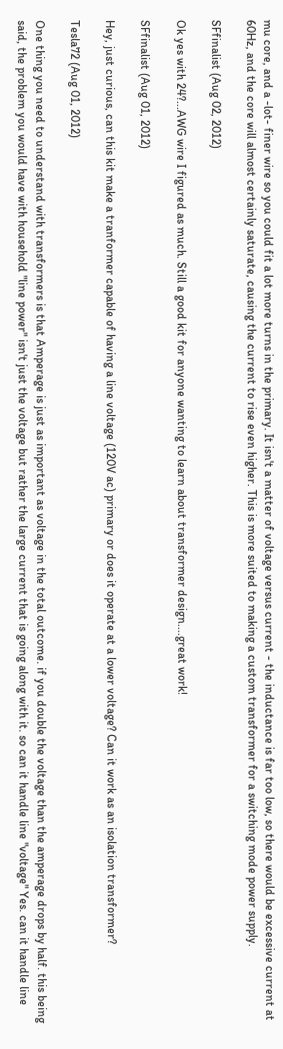mu core, and a -lot- finer wire so you could fit a lot more turns in the primary. It isn't a matter of voltage versus current - the inductance is far too low, so there would be excessive current at 60Hz, and the core will almost certainly saturate, causing the current to rise even higher. This is more suited to making a custom transformer for a switching mode power supply.

SFfinalist (Aug 02, 2012)

Ok yes with 24?...AWG wire I figured as much. Still a good kit for anyone wanting to learn about transformer design....great work!

SFfinalist (Aug 01, 2012)

Hey, just curious, can this kit make a tranformer capable of having a line voltage (120V ac) primary or does it operate at a lower voltage? Can it work as an isolation transformer?

Tesla72 (Aug 01, 2012)

One thing you need to understand with transformers is that Amperage is just as important as voltage in the total outcome. if you double the voltage than the amperage drops by half. this being said, the problem you would have with household "line power" isn't just the voltage but rather the large current that is going along with it. so can it handle line "voltage" Yes. can it handle line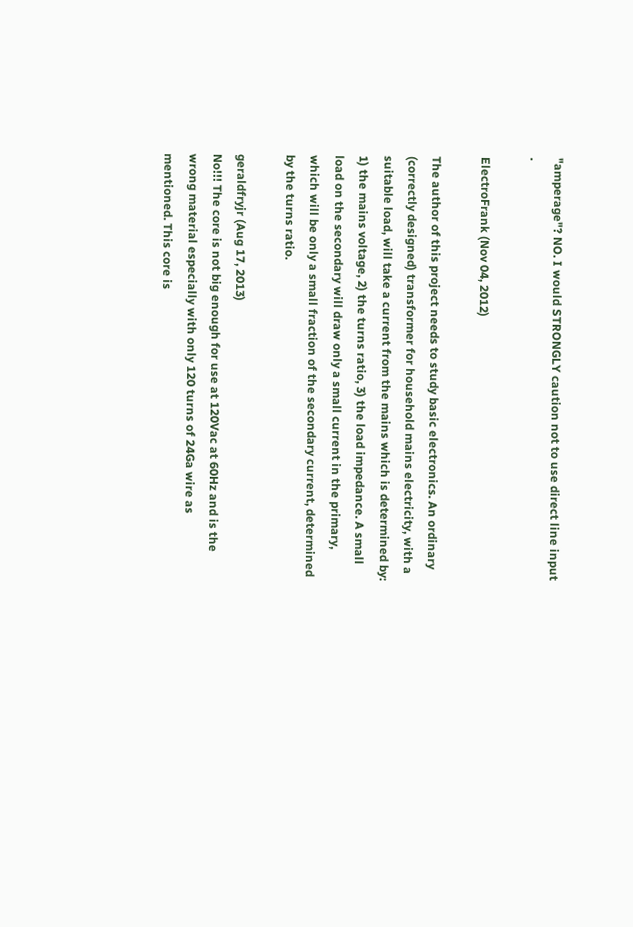"amperage"? NO. I would STRONGLY caution not to use direct line input .

ElectroFrank (Nov 04, 2012)

The author of this project needs to study basic electronics. An ordinary (correctly designed) transformer for household mains electricity, with a suitable load, will take a current from the mains which is determined by: 1) the mains voltage, 2) the turns ratio, 3) the load impedance. A small load on the secondary will draw only a small current in the primary, which will be only a small fraction of the secondary current, determined by the turns ratio.

geraldfryjr (Aug 17, 2013)
No!!! The core is not big enough for use at 120Vac at 60Hz and is the wrong material especially with only 120 turns of 24Ga wire as mentioned. This core is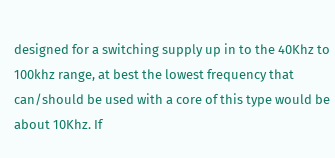designed for a switching supply up in to the 40Khz to 100khz range, at best the lowest frequency that can/should be used with a core of this type would be about 10Khz. If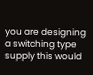you are designing a switching type supply this would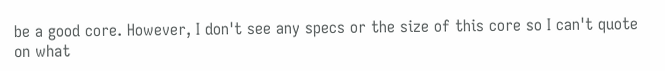be a good core. However, I don't see any specs or the size of this core so I can't quote on what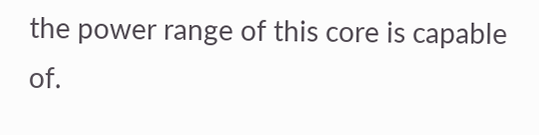the power range of this core is capable of.